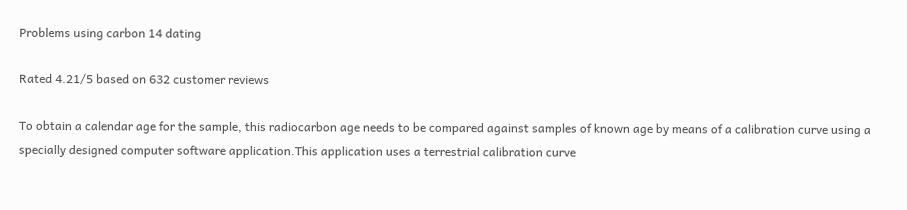Problems using carbon 14 dating

Rated 4.21/5 based on 632 customer reviews

To obtain a calendar age for the sample, this radiocarbon age needs to be compared against samples of known age by means of a calibration curve using a specially designed computer software application.This application uses a terrestrial calibration curve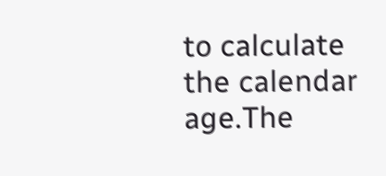to calculate the calendar age.The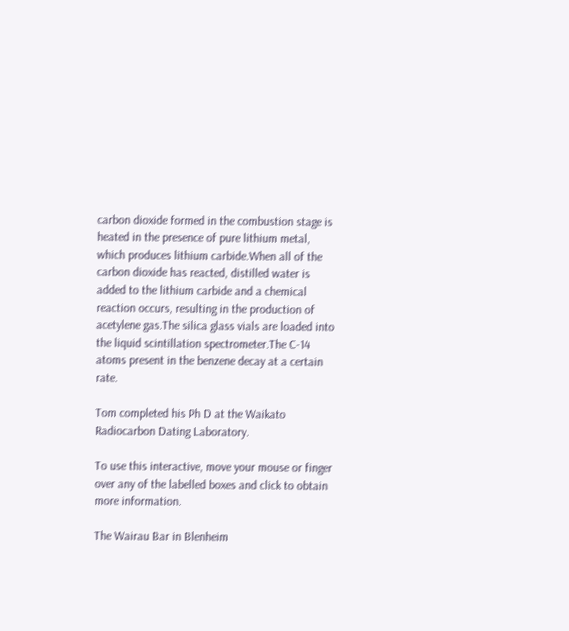carbon dioxide formed in the combustion stage is heated in the presence of pure lithium metal, which produces lithium carbide.When all of the carbon dioxide has reacted, distilled water is added to the lithium carbide and a chemical reaction occurs, resulting in the production of acetylene gas.The silica glass vials are loaded into the liquid scintillation spectrometer.The C-14 atoms present in the benzene decay at a certain rate.

Tom completed his Ph D at the Waikato Radiocarbon Dating Laboratory.

To use this interactive, move your mouse or finger over any of the labelled boxes and click to obtain more information.

The Wairau Bar in Blenheim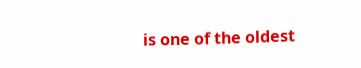is one of the oldest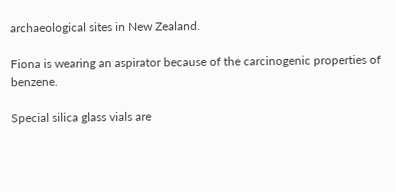archaeological sites in New Zealand.

Fiona is wearing an aspirator because of the carcinogenic properties of benzene.

Special silica glass vials are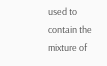used to contain the mixture of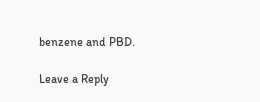benzene and PBD.

Leave a Reply